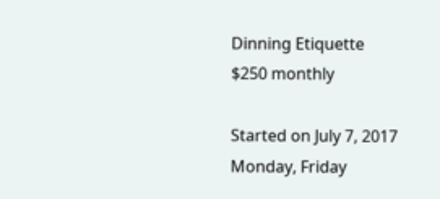Dinning Etiquette
$250 monthly

Started on July 7, 2017 Monday, Friday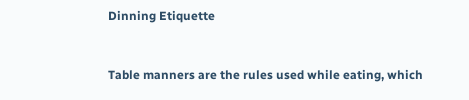Dinning Etiquette


Table manners are the rules used while eating, which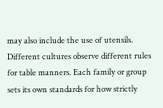may also include the use of utensils. Different cultures observe different rules for table manners. Each family or group sets its own standards for how strictly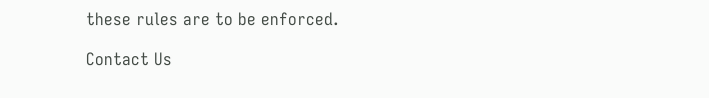these rules are to be enforced.

Contact Us